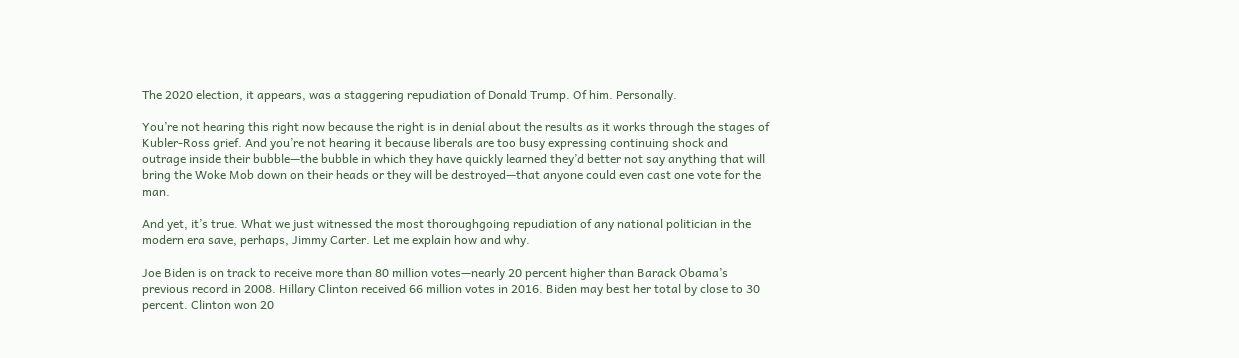The 2020 election, it appears, was a staggering repudiation of Donald Trump. Of him. Personally.

You’re not hearing this right now because the right is in denial about the results as it works through the stages of Kubler-Ross grief. And you’re not hearing it because liberals are too busy expressing continuing shock and outrage inside their bubble—the bubble in which they have quickly learned they’d better not say anything that will bring the Woke Mob down on their heads or they will be destroyed—that anyone could even cast one vote for the man.

And yet, it’s true. What we just witnessed the most thoroughgoing repudiation of any national politician in the modern era save, perhaps, Jimmy Carter. Let me explain how and why.

Joe Biden is on track to receive more than 80 million votes—nearly 20 percent higher than Barack Obama’s previous record in 2008. Hillary Clinton received 66 million votes in 2016. Biden may best her total by close to 30 percent. Clinton won 20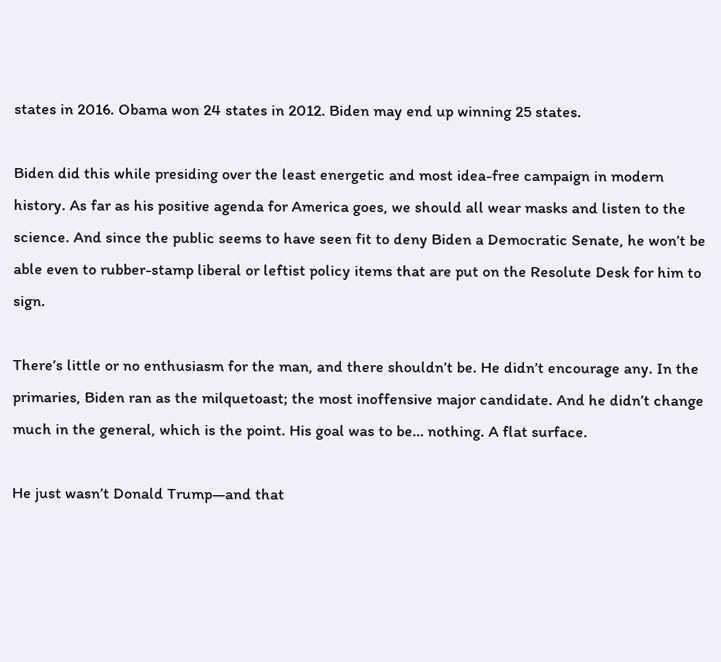states in 2016. Obama won 24 states in 2012. Biden may end up winning 25 states.

Biden did this while presiding over the least energetic and most idea-free campaign in modern history. As far as his positive agenda for America goes, we should all wear masks and listen to the science. And since the public seems to have seen fit to deny Biden a Democratic Senate, he won’t be able even to rubber-stamp liberal or leftist policy items that are put on the Resolute Desk for him to sign.

There’s little or no enthusiasm for the man, and there shouldn’t be. He didn’t encourage any. In the primaries, Biden ran as the milquetoast; the most inoffensive major candidate. And he didn’t change much in the general, which is the point. His goal was to be… nothing. A flat surface.

He just wasn’t Donald Trump—and that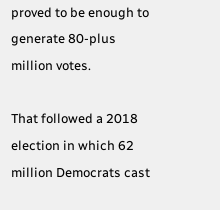proved to be enough to generate 80-plus million votes.

That followed a 2018 election in which 62 million Democrats cast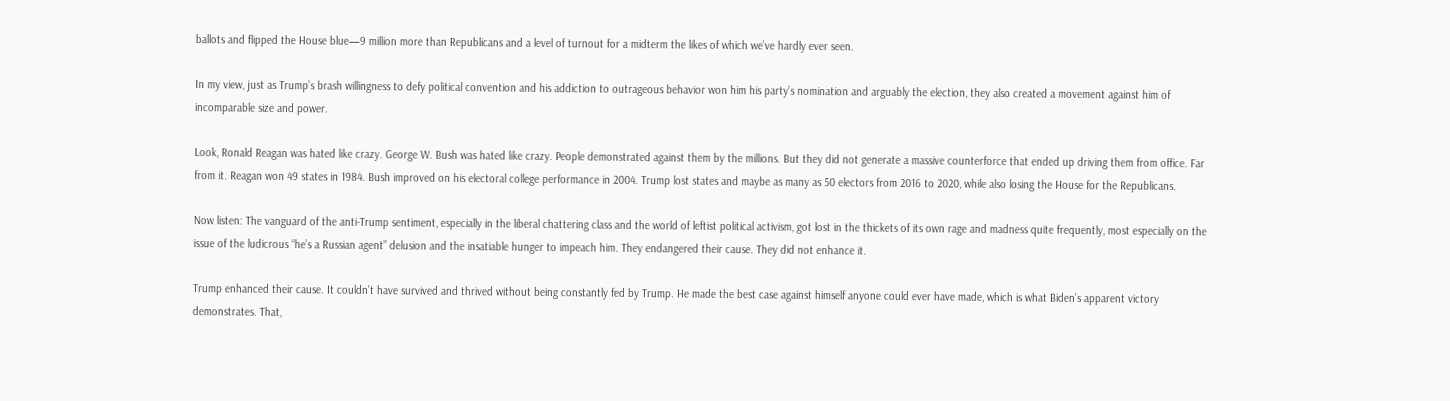ballots and flipped the House blue—9 million more than Republicans and a level of turnout for a midterm the likes of which we’ve hardly ever seen.

In my view, just as Trump’s brash willingness to defy political convention and his addiction to outrageous behavior won him his party’s nomination and arguably the election, they also created a movement against him of incomparable size and power.

Look, Ronald Reagan was hated like crazy. George W. Bush was hated like crazy. People demonstrated against them by the millions. But they did not generate a massive counterforce that ended up driving them from office. Far from it. Reagan won 49 states in 1984. Bush improved on his electoral college performance in 2004. Trump lost states and maybe as many as 50 electors from 2016 to 2020, while also losing the House for the Republicans.

Now listen: The vanguard of the anti-Trump sentiment, especially in the liberal chattering class and the world of leftist political activism, got lost in the thickets of its own rage and madness quite frequently, most especially on the issue of the ludicrous “he’s a Russian agent” delusion and the insatiable hunger to impeach him. They endangered their cause. They did not enhance it.

Trump enhanced their cause. It couldn’t have survived and thrived without being constantly fed by Trump. He made the best case against himself anyone could ever have made, which is what Biden’s apparent victory demonstrates. That,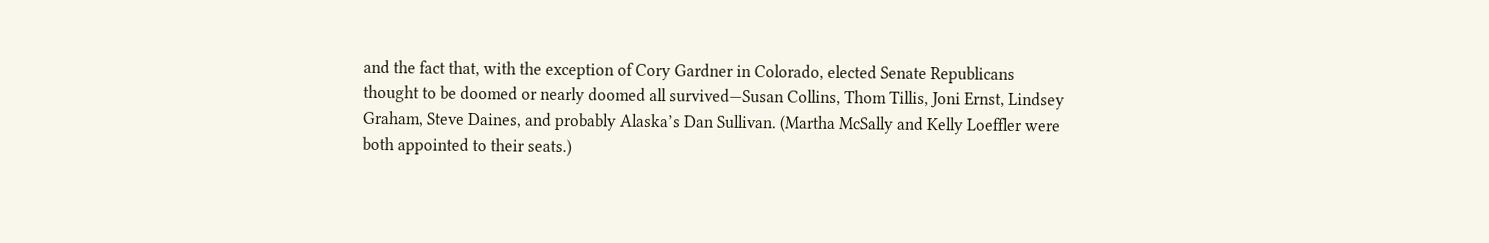and the fact that, with the exception of Cory Gardner in Colorado, elected Senate Republicans thought to be doomed or nearly doomed all survived—Susan Collins, Thom Tillis, Joni Ernst, Lindsey Graham, Steve Daines, and probably Alaska’s Dan Sullivan. (Martha McSally and Kelly Loeffler were both appointed to their seats.)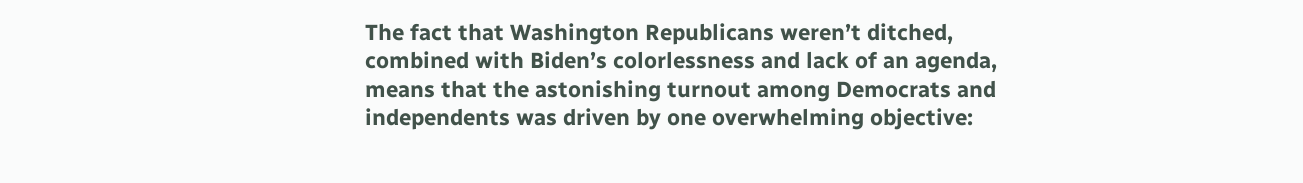The fact that Washington Republicans weren’t ditched, combined with Biden’s colorlessness and lack of an agenda, means that the astonishing turnout among Democrats and independents was driven by one overwhelming objective: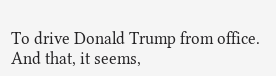To drive Donald Trump from office. And that, it seems,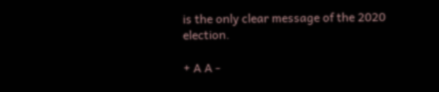is the only clear message of the 2020 election.

+ A A -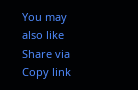You may also like
Share via
Copy link